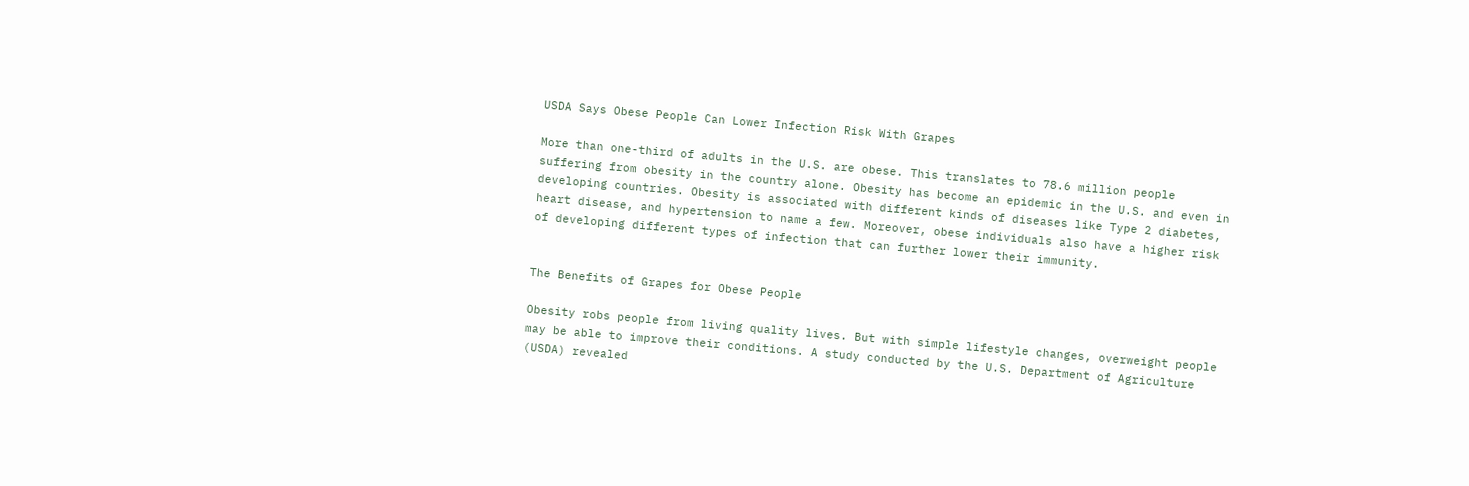USDA Says Obese People Can Lower Infection Risk With Grapes

More than one-third of adults in the U.S. are obese. This translates to 78.6 million people suffering from obesity in the country alone. Obesity has become an epidemic in the U.S. and even in developing countries. Obesity is associated with different kinds of diseases like Type 2 diabetes, heart disease, and hypertension to name a few. Moreover, obese individuals also have a higher risk of developing different types of infection that can further lower their immunity.


The Benefits of Grapes for Obese People

Obesity robs people from living quality lives. But with simple lifestyle changes, overweight people may be able to improve their conditions. A study conducted by the U.S. Department of Agriculture (USDA) revealed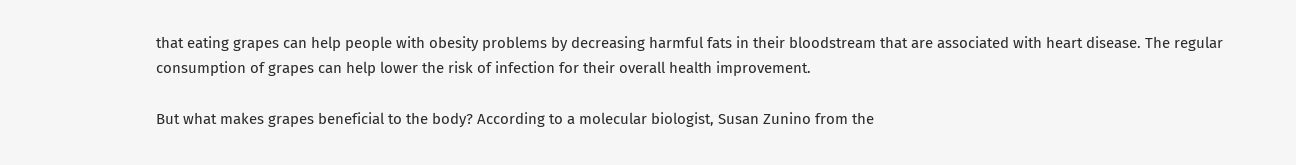that eating grapes can help people with obesity problems by decreasing harmful fats in their bloodstream that are associated with heart disease. The regular consumption of grapes can help lower the risk of infection for their overall health improvement.

But what makes grapes beneficial to the body? According to a molecular biologist, Susan Zunino from the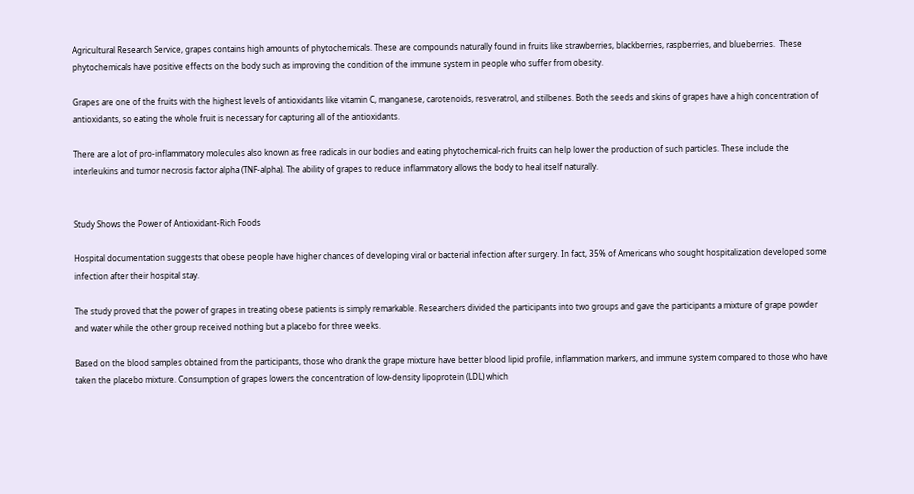Agricultural Research Service, grapes contains high amounts of phytochemicals. These are compounds naturally found in fruits like strawberries, blackberries, raspberries, and blueberries.  These phytochemicals have positive effects on the body such as improving the condition of the immune system in people who suffer from obesity.

Grapes are one of the fruits with the highest levels of antioxidants like vitamin C, manganese, carotenoids, resveratrol, and stilbenes. Both the seeds and skins of grapes have a high concentration of antioxidants, so eating the whole fruit is necessary for capturing all of the antioxidants.

There are a lot of pro-inflammatory molecules also known as free radicals in our bodies and eating phytochemical-rich fruits can help lower the production of such particles. These include the interleukins and tumor necrosis factor alpha (TNF-alpha). The ability of grapes to reduce inflammatory allows the body to heal itself naturally.


Study Shows the Power of Antioxidant-Rich Foods

Hospital documentation suggests that obese people have higher chances of developing viral or bacterial infection after surgery. In fact, 35% of Americans who sought hospitalization developed some infection after their hospital stay.

The study proved that the power of grapes in treating obese patients is simply remarkable. Researchers divided the participants into two groups and gave the participants a mixture of grape powder and water while the other group received nothing but a placebo for three weeks.

Based on the blood samples obtained from the participants, those who drank the grape mixture have better blood lipid profile, inflammation markers, and immune system compared to those who have taken the placebo mixture. Consumption of grapes lowers the concentration of low-density lipoprotein (LDL) which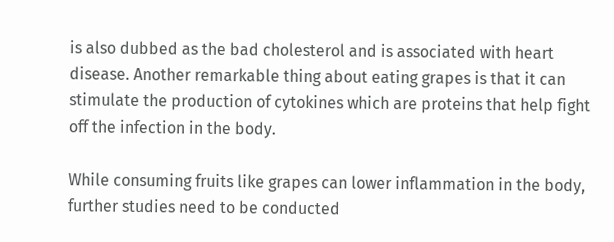is also dubbed as the bad cholesterol and is associated with heart disease. Another remarkable thing about eating grapes is that it can stimulate the production of cytokines which are proteins that help fight off the infection in the body.

While consuming fruits like grapes can lower inflammation in the body, further studies need to be conducted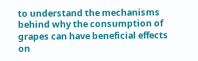to understand the mechanisms behind why the consumption of grapes can have beneficial effects on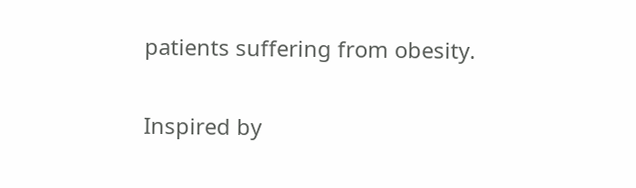patients suffering from obesity.

Inspired by